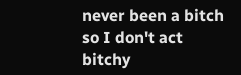never been a bitch so I don't act bitchy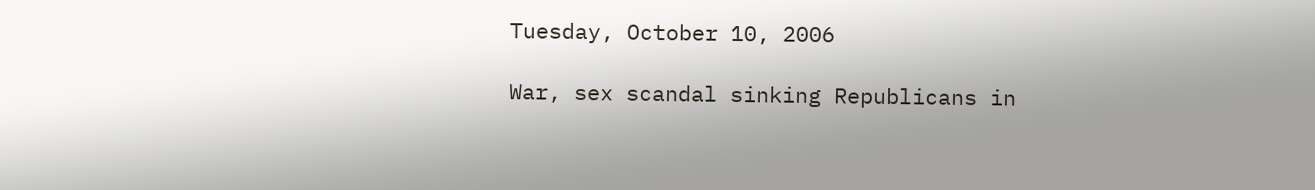Tuesday, October 10, 2006

War, sex scandal sinking Republicans in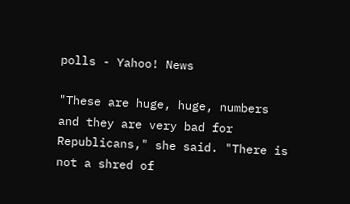polls - Yahoo! News

"These are huge, huge, numbers and they are very bad for Republicans," she said. "There is not a shred of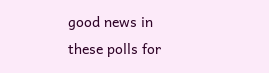good news in these polls for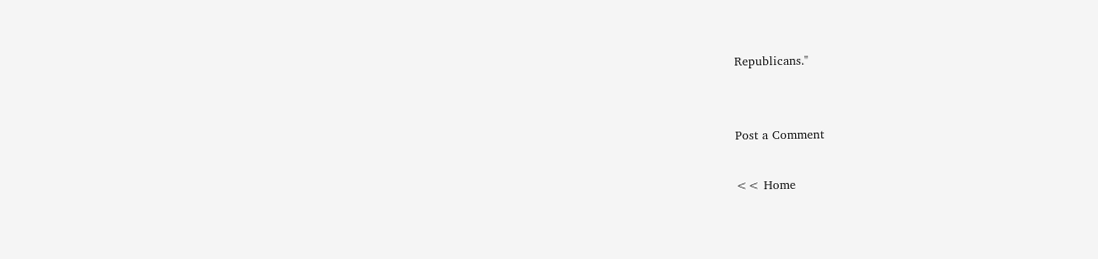Republicans."


Post a Comment

<< Home